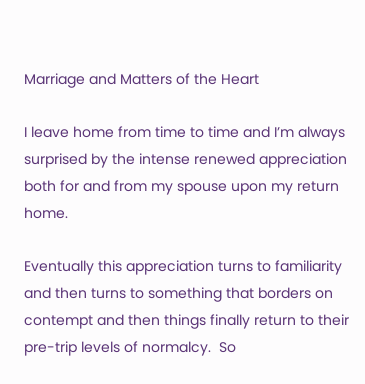Marriage and Matters of the Heart

I leave home from time to time and I’m always surprised by the intense renewed appreciation both for and from my spouse upon my return home.

Eventually this appreciation turns to familiarity and then turns to something that borders on contempt and then things finally return to their pre-trip levels of normalcy.  So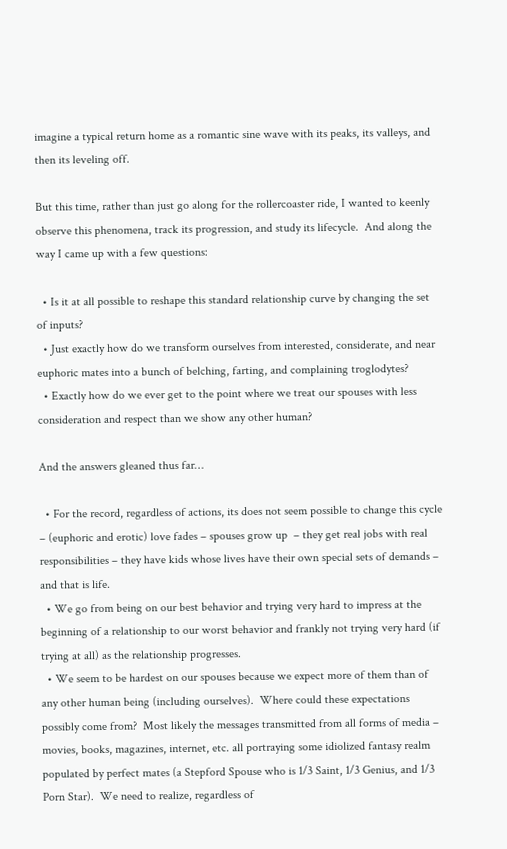imagine a typical return home as a romantic sine wave with its peaks, its valleys, and then its leveling off.

But this time, rather than just go along for the rollercoaster ride, I wanted to keenly observe this phenomena, track its progression, and study its lifecycle.  And along the way I came up with a few questions:

  • Is it at all possible to reshape this standard relationship curve by changing the set of inputs?
  • Just exactly how do we transform ourselves from interested, considerate, and near euphoric mates into a bunch of belching, farting, and complaining troglodytes?
  • Exactly how do we ever get to the point where we treat our spouses with less consideration and respect than we show any other human?

And the answers gleaned thus far…

  • For the record, regardless of actions, its does not seem possible to change this cycle – (euphoric and erotic) love fades – spouses grow up  – they get real jobs with real responsibilities – they have kids whose lives have their own special sets of demands – and that is life.
  • We go from being on our best behavior and trying very hard to impress at the beginning of a relationship to our worst behavior and frankly not trying very hard (if trying at all) as the relationship progresses.
  • We seem to be hardest on our spouses because we expect more of them than of any other human being (including ourselves).  Where could these expectations possibly come from?  Most likely the messages transmitted from all forms of media – movies, books, magazines, internet, etc. all portraying some idiolized fantasy realm populated by perfect mates (a Stepford Spouse who is 1/3 Saint, 1/3 Genius, and 1/3 Porn Star).  We need to realize, regardless of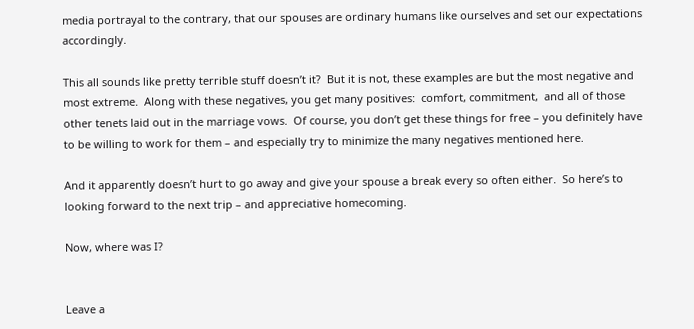media portrayal to the contrary, that our spouses are ordinary humans like ourselves and set our expectations accordingly.

This all sounds like pretty terrible stuff doesn’t it?  But it is not, these examples are but the most negative and most extreme.  Along with these negatives, you get many positives:  comfort, commitment,  and all of those other tenets laid out in the marriage vows.  Of course, you don’t get these things for free – you definitely have to be willing to work for them – and especially try to minimize the many negatives mentioned here.

And it apparently doesn’t hurt to go away and give your spouse a break every so often either.  So here’s to looking forward to the next trip – and appreciative homecoming.

Now, where was I?


Leave a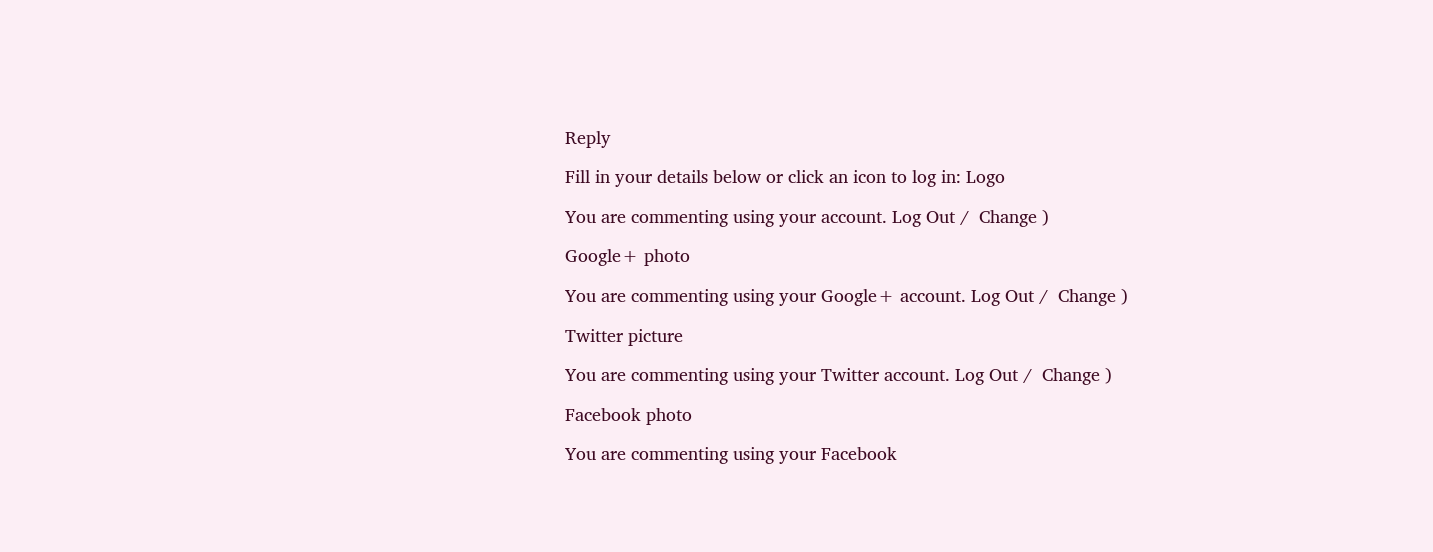Reply

Fill in your details below or click an icon to log in: Logo

You are commenting using your account. Log Out /  Change )

Google+ photo

You are commenting using your Google+ account. Log Out /  Change )

Twitter picture

You are commenting using your Twitter account. Log Out /  Change )

Facebook photo

You are commenting using your Facebook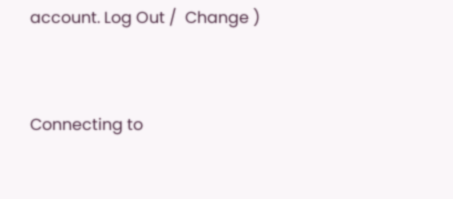account. Log Out /  Change )


Connecting to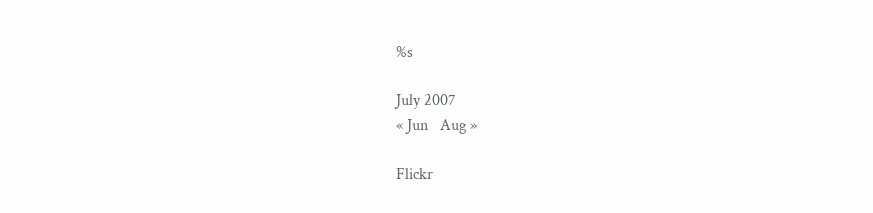%s

July 2007
« Jun   Aug »

Flickr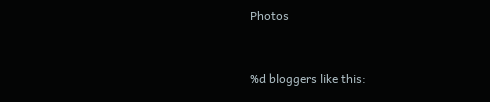Photos


%d bloggers like this: